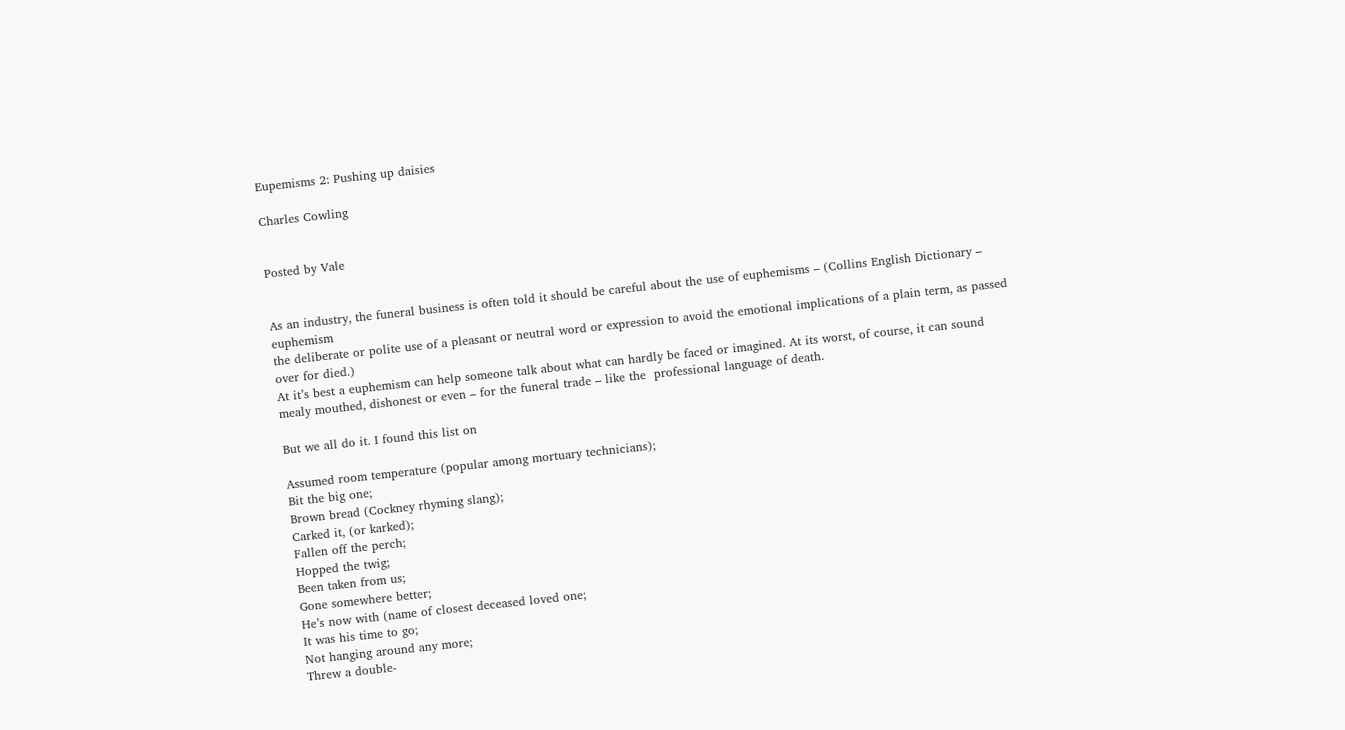Eupemisms 2: Pushing up daisies

Charles Cowling


Posted by Vale


As an industry, the funeral business is often told it should be careful about the use of euphemisms – (Collins English Dictionary – euphemism
the deliberate or polite use of a pleasant or neutral word or expression to avoid the emotional implications of a plain term, as passed over for died.)
At it’s best a euphemism can help someone talk about what can hardly be faced or imagined. At its worst, of course, it can sound mealy mouthed, dishonest or even – for the funeral trade – like the  professional language of death.

But we all do it. I found this list on

Assumed room temperature (popular among mortuary technicians);
Bit the big one;
Brown bread (Cockney rhyming slang);
Carked it, (or karked);
Fallen off the perch;
Hopped the twig;
Been taken from us;
Gone somewhere better;
He’s now with (name of closest deceased loved one;
It was his time to go;
Not hanging around any more;
Threw a double-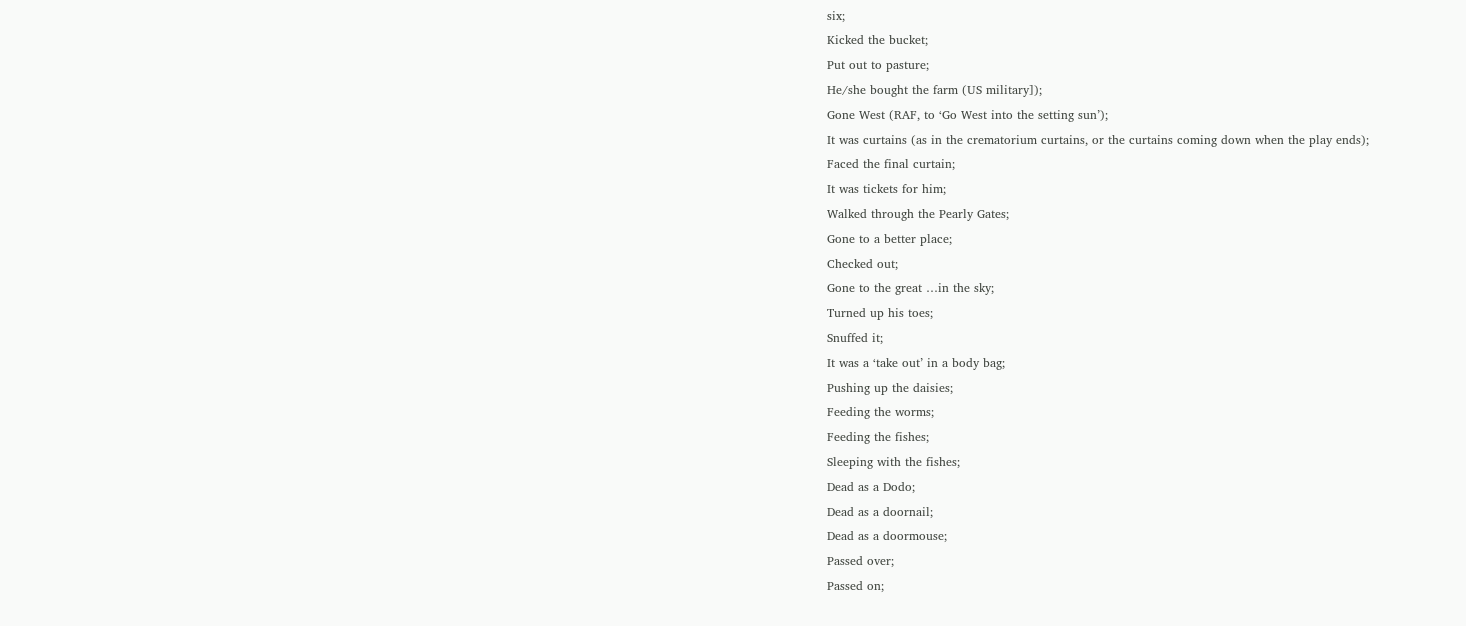six;
Kicked the bucket;
Put out to pasture;
He/she bought the farm (US military]);
Gone West (RAF, to ‘Go West into the setting sun’);
It was curtains (as in the crematorium curtains, or the curtains coming down when the play ends);
Faced the final curtain;
It was tickets for him;
Walked through the Pearly Gates;
Gone to a better place;
Checked out;
Gone to the great …in the sky;
Turned up his toes;
Snuffed it;
It was a ‘take out’ in a body bag;
Pushing up the daisies;
Feeding the worms;
Feeding the fishes;
Sleeping with the fishes;
Dead as a Dodo;
Dead as a doornail;
Dead as a doormouse;
Passed over;
Passed on;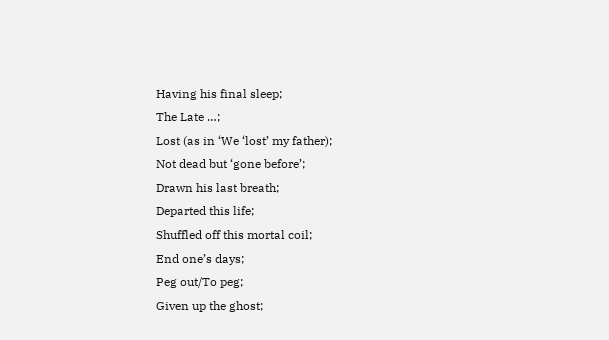Having his final sleep;
The Late …;
Lost (as in ‘We ‘lost’ my father);
Not dead but ‘gone before’;
Drawn his last breath;
Departed this life;
Shuffled off this mortal coil;
End one’s days;
Peg out/To peg;
Given up the ghost;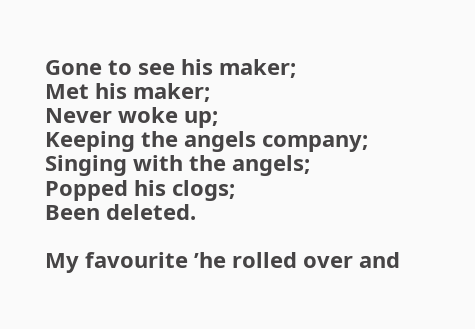Gone to see his maker;
Met his maker;
Never woke up;
Keeping the angels company;
Singing with the angels;
Popped his clogs;
Been deleted.

My favourite ’he rolled over and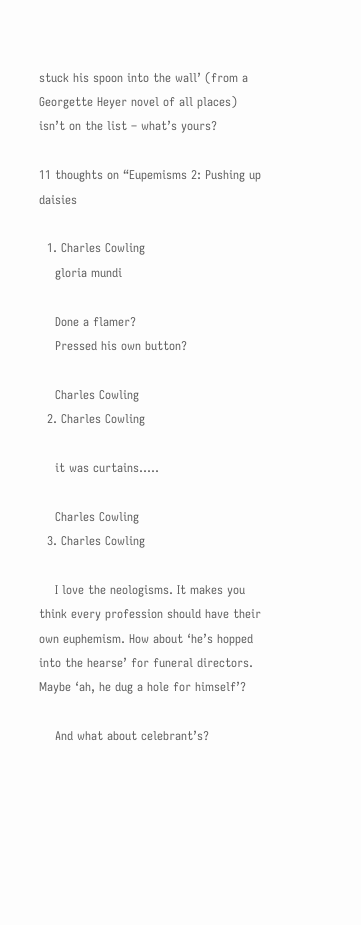stuck his spoon into the wall’ (from a Georgette Heyer novel of all places) isn’t on the list – what’s yours?

11 thoughts on “Eupemisms 2: Pushing up daisies

  1. Charles Cowling
    gloria mundi

    Done a flamer?
    Pressed his own button?

    Charles Cowling
  2. Charles Cowling

    it was curtains…..

    Charles Cowling
  3. Charles Cowling

    I love the neologisms. It makes you think every profession should have their own euphemism. How about ‘he’s hopped into the hearse’ for funeral directors. Maybe ‘ah, he dug a hole for himself’?

    And what about celebrant’s?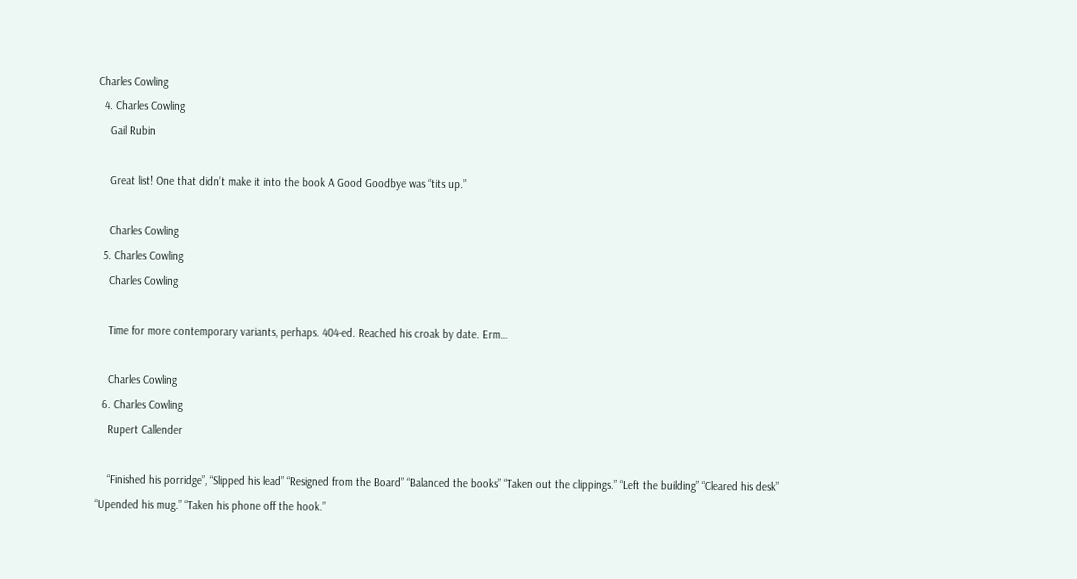Charles Cowling
  4. Charles Cowling
    Gail Rubin

    Great list! One that didn’t make it into the book A Good Goodbye was “tits up.”

    Charles Cowling
  5. Charles Cowling
    Charles Cowling

    Time for more contemporary variants, perhaps. 404-ed. Reached his croak by date. Erm…

    Charles Cowling
  6. Charles Cowling
    Rupert Callender

    “Finished his porridge”, “Slipped his lead” “Resigned from the Board” “Balanced the books” “Taken out the clippings.” “Left the building” “Cleared his desk” “Upended his mug.” “Taken his phone off the hook.”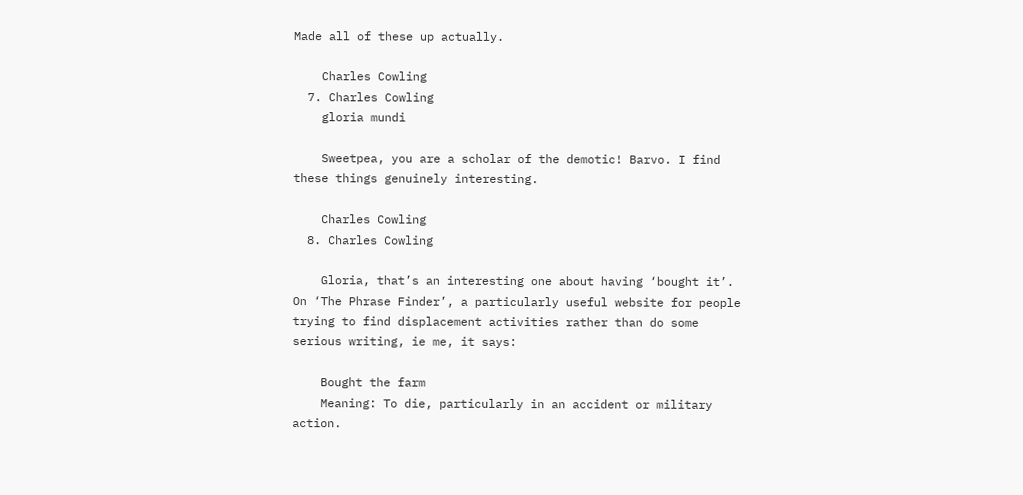Made all of these up actually.

    Charles Cowling
  7. Charles Cowling
    gloria mundi

    Sweetpea, you are a scholar of the demotic! Barvo. I find these things genuinely interesting.

    Charles Cowling
  8. Charles Cowling

    Gloria, that’s an interesting one about having ‘bought it’. On ‘The Phrase Finder’, a particularly useful website for people trying to find displacement activities rather than do some serious writing, ie me, it says:

    Bought the farm
    Meaning: To die, particularly in an accident or military action.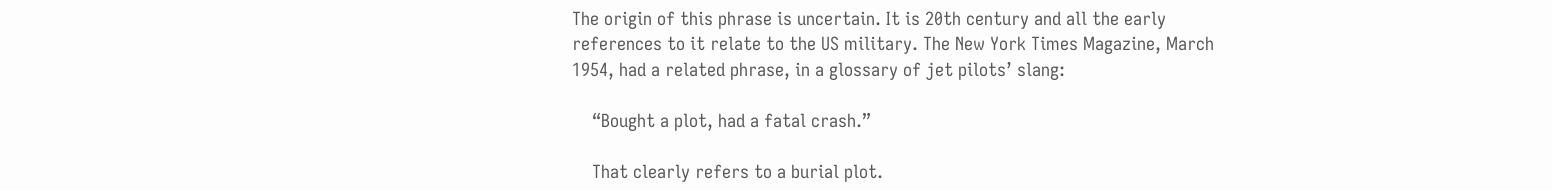The origin of this phrase is uncertain. It is 20th century and all the early references to it relate to the US military. The New York Times Magazine, March 1954, had a related phrase, in a glossary of jet pilots’ slang:

    “Bought a plot, had a fatal crash.”

    That clearly refers to a burial plot.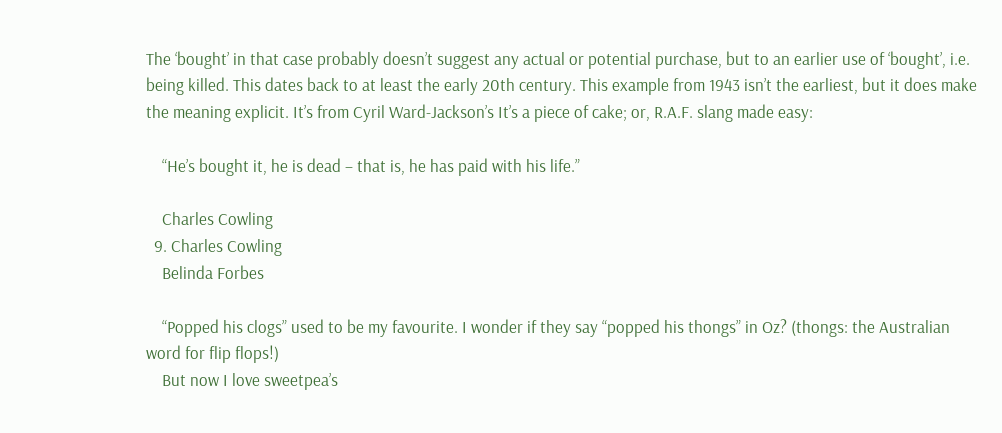The ‘bought’ in that case probably doesn’t suggest any actual or potential purchase, but to an earlier use of ‘bought’, i.e. being killed. This dates back to at least the early 20th century. This example from 1943 isn’t the earliest, but it does make the meaning explicit. It’s from Cyril Ward-Jackson’s It’s a piece of cake; or, R.A.F. slang made easy:

    “He’s bought it, he is dead – that is, he has paid with his life.”

    Charles Cowling
  9. Charles Cowling
    Belinda Forbes

    “Popped his clogs” used to be my favourite. I wonder if they say “popped his thongs” in Oz? (thongs: the Australian word for flip flops!)
    But now I love sweetpea’s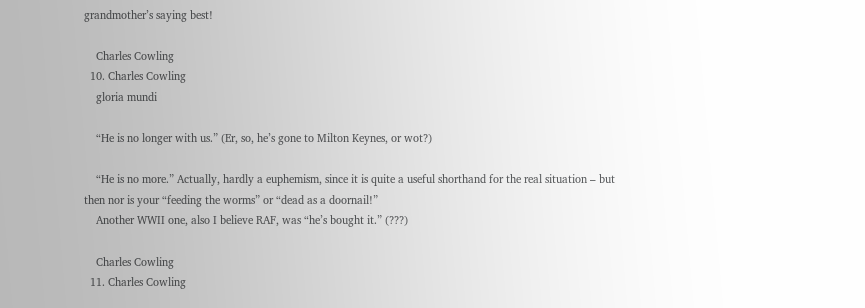grandmother’s saying best!

    Charles Cowling
  10. Charles Cowling
    gloria mundi

    “He is no longer with us.” (Er, so, he’s gone to Milton Keynes, or wot?)

    “He is no more.” Actually, hardly a euphemism, since it is quite a useful shorthand for the real situation – but then nor is your “feeding the worms” or “dead as a doornail!”
    Another WWII one, also I believe RAF, was “he’s bought it.” (???)

    Charles Cowling
  11. Charles Cowling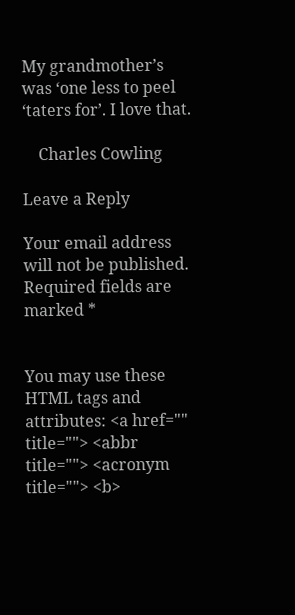My grandmother’s was ‘one less to peel ‘taters for’. I love that.

    Charles Cowling

Leave a Reply

Your email address will not be published. Required fields are marked *


You may use these HTML tags and attributes: <a href="" title=""> <abbr title=""> <acronym title=""> <b>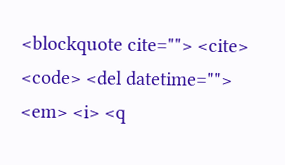<blockquote cite=""> <cite> <code> <del datetime=""> <em> <i> <q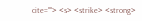cite=""> <s> <strike> <strong>